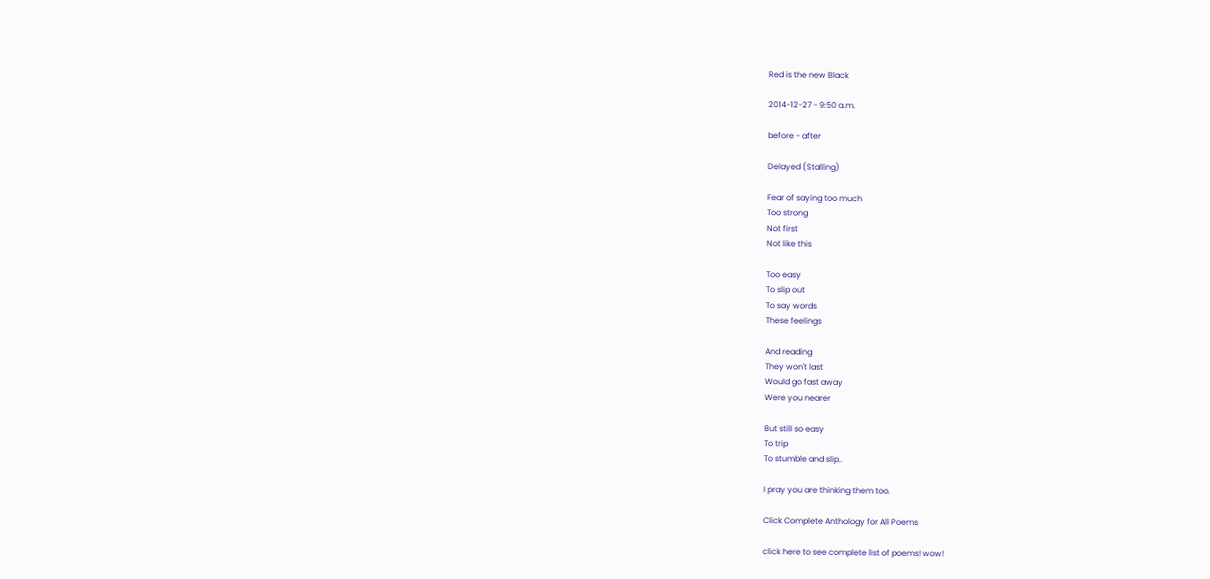Red is the new Black

2014-12-27 - 9:50 a.m.

before - after

Delayed (Stalling)

Fear of saying too much
Too strong
Not first
Not like this

Too easy
To slip out
To say words
These feelings

And reading
They won't last
Would go fast away
Were you nearer

But still so easy
To trip
To stumble and slip..

I pray you are thinking them too.

Click Complete Anthology for All Poems

click here to see complete list of poems! wow!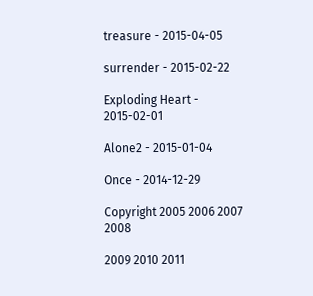treasure - 2015-04-05

surrender - 2015-02-22

Exploding Heart - 2015-02-01

Alone2 - 2015-01-04

Once - 2014-12-29

Copyright 2005 2006 2007 2008

2009 2010 2011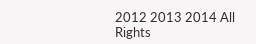2012 2013 2014 All Rights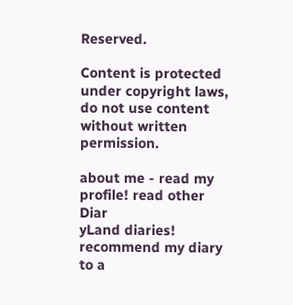Reserved.

Content is protected under copyright laws, do not use content without written permission.

about me - read my profile! read other Diar
yLand diaries! recommend my diary to a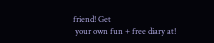friend! Get
 your own fun + free diary at!